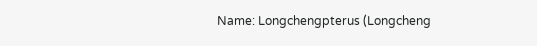Name: Longchengpterus (Longcheng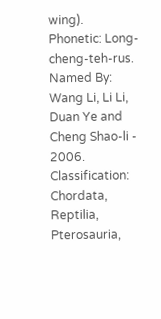wing).
Phonetic: Long-cheng-teh-rus.
Named By: Wang Li, Li Li, Duan Ye and Cheng Shao-li - 2006.
Classification: Chordata, Reptilia, Pterosauria,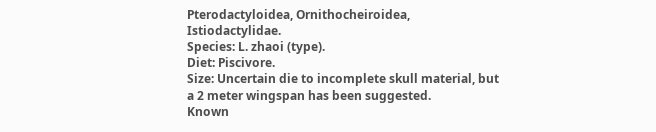Pterodactyloidea, Ornithocheiroidea, Istiodactylidae.
Species: L. zhaoi (type).
Diet: Piscivore.
Size: Uncertain die to incomplete skull material, but a 2 meter wingspan has been suggested.
Known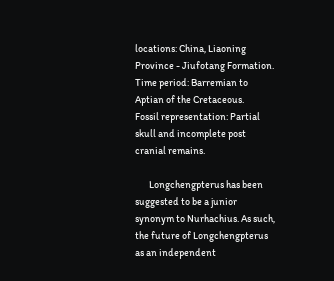locations: China, Liaoning Province - Jiufotang Formation.
Time period: Barremian to Aptian of the Cretaceous.
Fossil representation: Partial skull and incomplete post cranial remains.

       Longchengpterus has been suggested to be a junior synonym to Nurhachius. As such, the future of Longchengpterus as an independent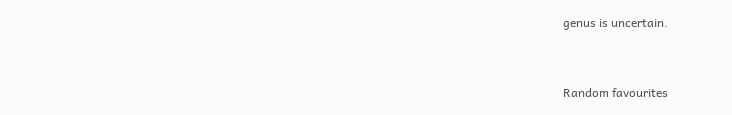genus is uncertain.


Random favourites